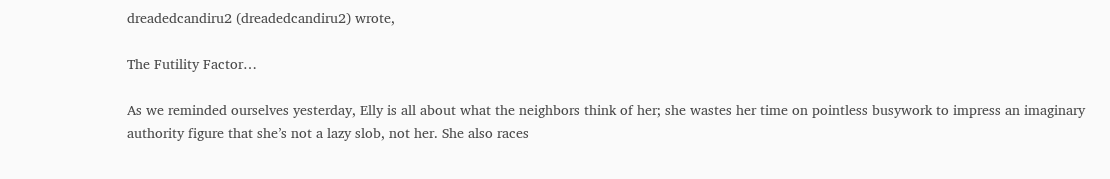dreadedcandiru2 (dreadedcandiru2) wrote,

The Futility Factor…

As we reminded ourselves yesterday, Elly is all about what the neighbors think of her; she wastes her time on pointless busywork to impress an imaginary authority figure that she’s not a lazy slob, not her. She also races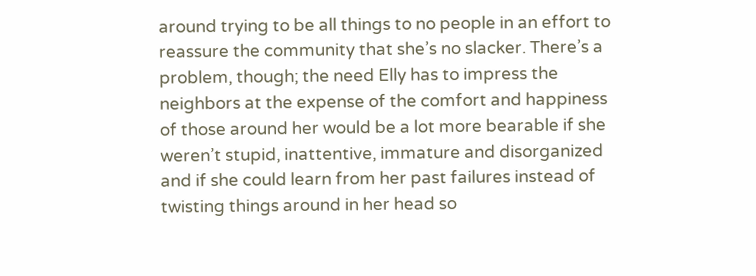around trying to be all things to no people in an effort to reassure the community that she’s no slacker. There’s a problem, though; the need Elly has to impress the neighbors at the expense of the comfort and happiness of those around her would be a lot more bearable if she weren’t stupid, inattentive, immature and disorganized and if she could learn from her past failures instead of twisting things around in her head so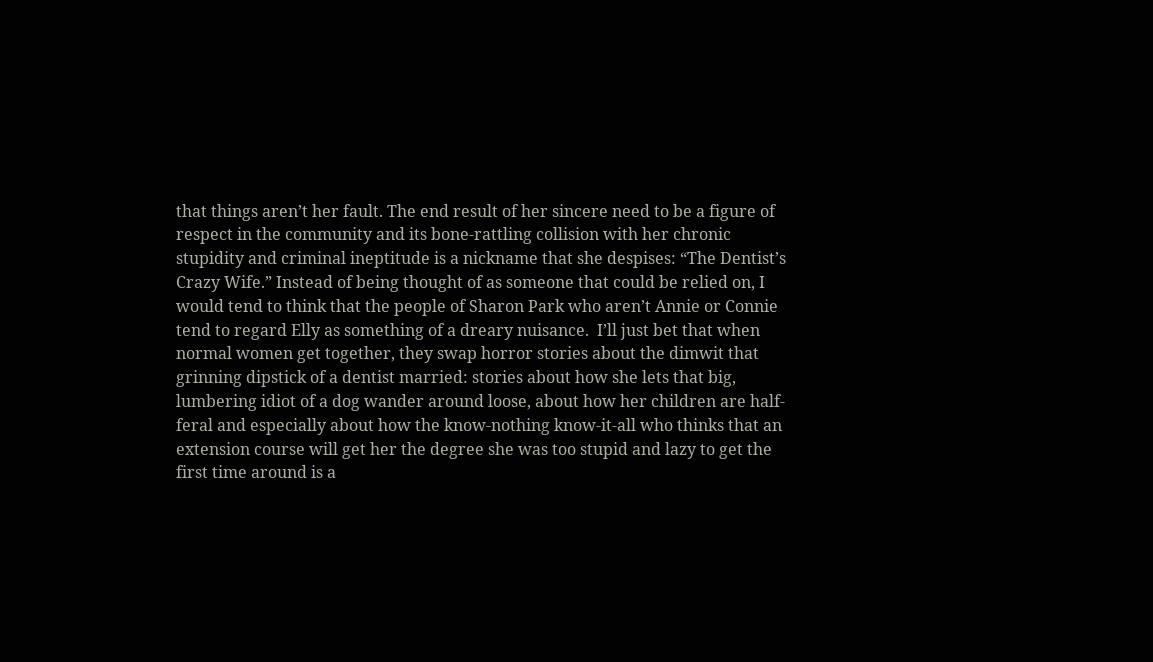that things aren’t her fault. The end result of her sincere need to be a figure of respect in the community and its bone-rattling collision with her chronic stupidity and criminal ineptitude is a nickname that she despises: “The Dentist’s Crazy Wife.” Instead of being thought of as someone that could be relied on, I would tend to think that the people of Sharon Park who aren’t Annie or Connie tend to regard Elly as something of a dreary nuisance.  I’ll just bet that when normal women get together, they swap horror stories about the dimwit that grinning dipstick of a dentist married: stories about how she lets that big, lumbering idiot of a dog wander around loose, about how her children are half-feral and especially about how the know-nothing know-it-all who thinks that an extension course will get her the degree she was too stupid and lazy to get the first time around is a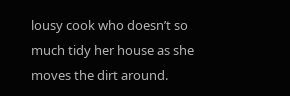lousy cook who doesn’t so much tidy her house as she moves the dirt around.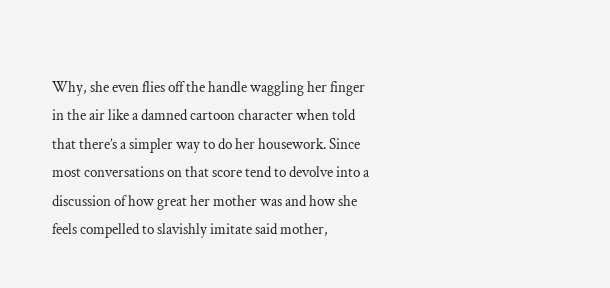Why, she even flies off the handle waggling her finger in the air like a damned cartoon character when told that there’s a simpler way to do her housework. Since most conversations on that score tend to devolve into a discussion of how great her mother was and how she feels compelled to slavishly imitate said mother,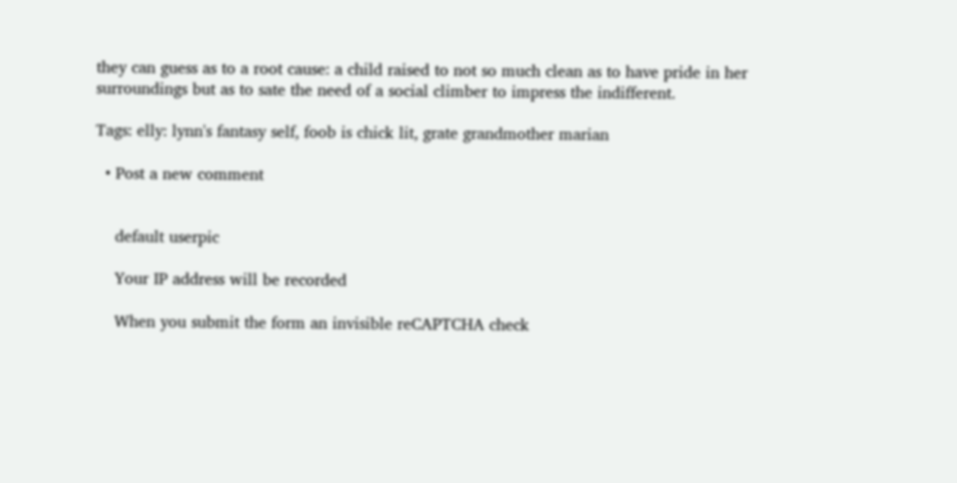they can guess as to a root cause: a child raised to not so much clean as to have pride in her surroundings but as to sate the need of a social climber to impress the indifferent.

Tags: elly: lynn's fantasy self, foob is chick lit, grate grandmother marian

  • Post a new comment


    default userpic

    Your IP address will be recorded

    When you submit the form an invisible reCAPTCHA check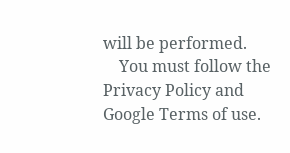will be performed.
    You must follow the Privacy Policy and Google Terms of use.